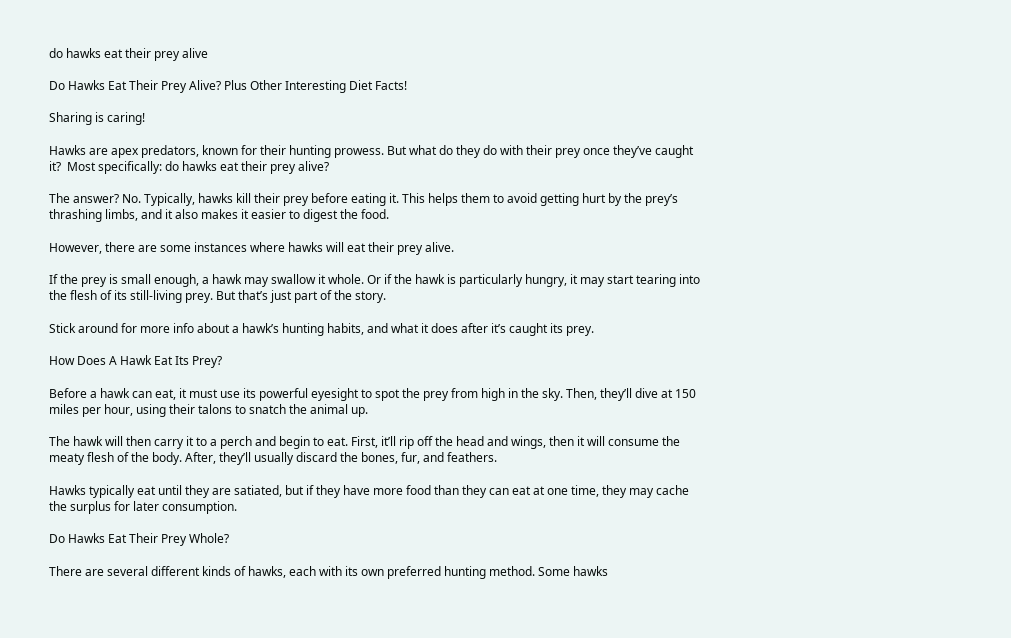do hawks eat their prey alive

Do Hawks Eat Their Prey Alive? Plus Other Interesting Diet Facts!

Sharing is caring!

Hawks are apex predators, known for their hunting prowess. But what do they do with their prey once they’ve caught it?  Most specifically: do hawks eat their prey alive?

The answer? No. Typically, hawks kill their prey before eating it. This helps them to avoid getting hurt by the prey’s thrashing limbs, and it also makes it easier to digest the food.

However, there are some instances where hawks will eat their prey alive.

If the prey is small enough, a hawk may swallow it whole. Or if the hawk is particularly hungry, it may start tearing into the flesh of its still-living prey. But that’s just part of the story.

Stick around for more info about a hawk’s hunting habits, and what it does after it’s caught its prey.

How Does A Hawk Eat Its Prey?

Before a hawk can eat, it must use its powerful eyesight to spot the prey from high in the sky. Then, they’ll dive at 150 miles per hour, using their talons to snatch the animal up.

The hawk will then carry it to a perch and begin to eat. First, it’ll rip off the head and wings, then it will consume the meaty flesh of the body. After, they’ll usually discard the bones, fur, and feathers.

Hawks typically eat until they are satiated, but if they have more food than they can eat at one time, they may cache the surplus for later consumption.

Do Hawks Eat Their Prey Whole?

There are several different kinds of hawks, each with its own preferred hunting method. Some hawks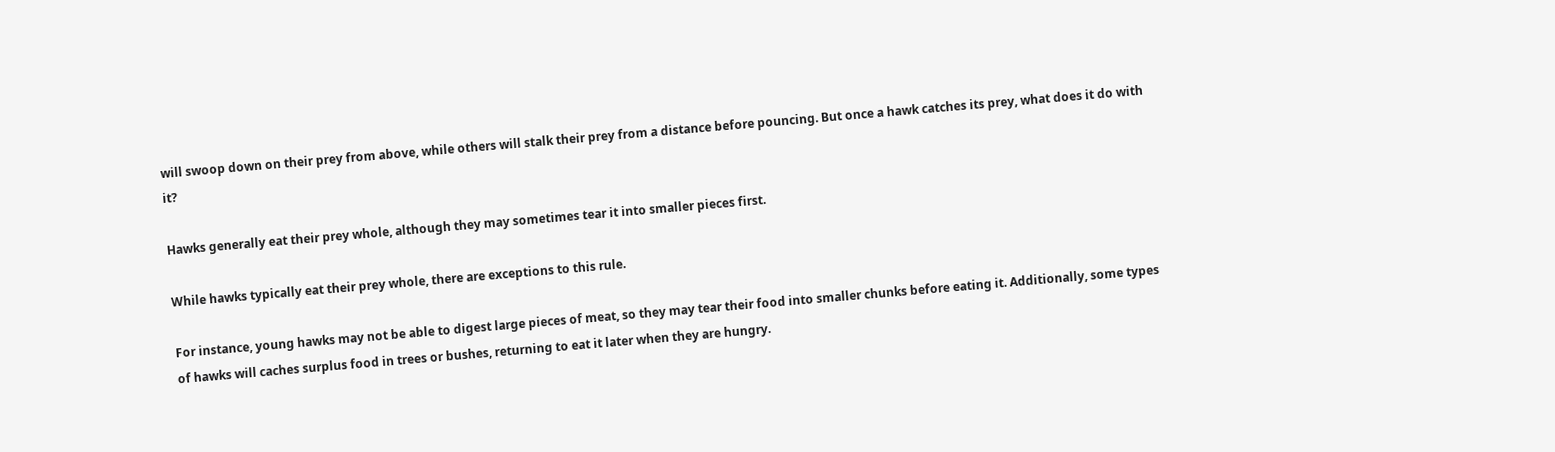will swoop down on their prey from above, while others will stalk their prey from a distance before pouncing. But once a hawk catches its prey, what does it do with it?

Hawks generally eat their prey whole, although they may sometimes tear it into smaller pieces first.

While hawks typically eat their prey whole, there are exceptions to this rule.

For instance, young hawks may not be able to digest large pieces of meat, so they may tear their food into smaller chunks before eating it. Additionally, some types of hawks will caches surplus food in trees or bushes, returning to eat it later when they are hungry.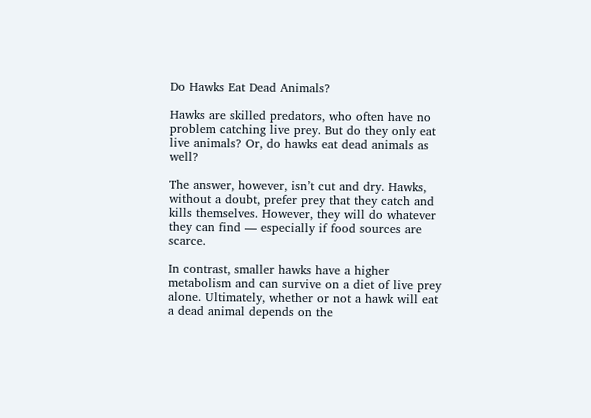Do Hawks Eat Dead Animals?

Hawks are skilled predators, who often have no problem catching live prey. But do they only eat live animals? Or, do hawks eat dead animals as well?

The answer, however, isn’t cut and dry. Hawks, without a doubt, prefer prey that they catch and kills themselves. However, they will do whatever they can find — especially if food sources are scarce.

In contrast, smaller hawks have a higher metabolism and can survive on a diet of live prey alone. Ultimately, whether or not a hawk will eat a dead animal depends on the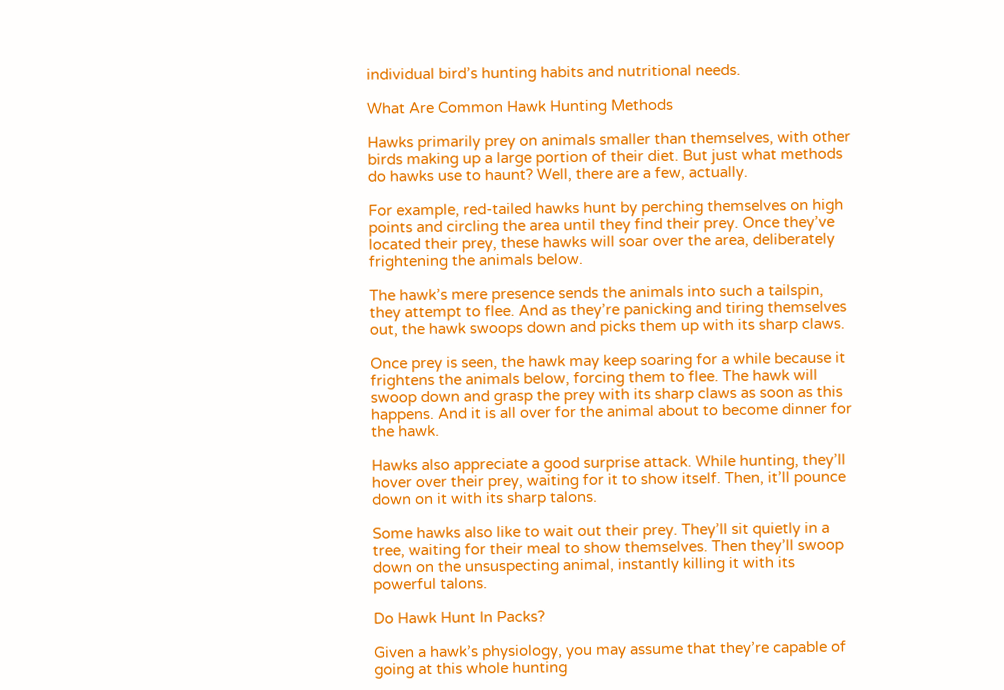individual bird’s hunting habits and nutritional needs.

What Are Common Hawk Hunting Methods

Hawks primarily prey on animals smaller than themselves, with other birds making up a large portion of their diet. But just what methods do hawks use to haunt? Well, there are a few, actually.

For example, red-tailed hawks hunt by perching themselves on high points and circling the area until they find their prey. Once they’ve located their prey, these hawks will soar over the area, deliberately frightening the animals below.

The hawk’s mere presence sends the animals into such a tailspin, they attempt to flee. And as they’re panicking and tiring themselves out, the hawk swoops down and picks them up with its sharp claws.

Once prey is seen, the hawk may keep soaring for a while because it frightens the animals below, forcing them to flee. The hawk will swoop down and grasp the prey with its sharp claws as soon as this happens. And it is all over for the animal about to become dinner for the hawk.

Hawks also appreciate a good surprise attack. While hunting, they’ll hover over their prey, waiting for it to show itself. Then, it’ll pounce down on it with its sharp talons.

Some hawks also like to wait out their prey. They’ll sit quietly in a tree, waiting for their meal to show themselves. Then they’ll swoop down on the unsuspecting animal, instantly killing it with its powerful talons.

Do Hawk Hunt In Packs?

Given a hawk’s physiology, you may assume that they’re capable of going at this whole hunting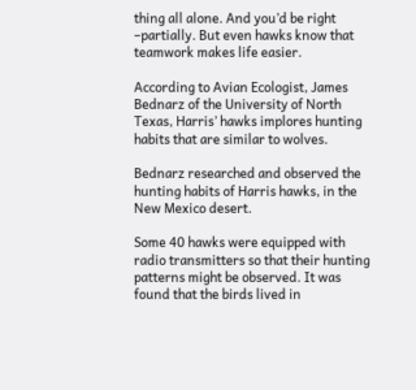thing all alone. And you’d be right –partially. But even hawks know that teamwork makes life easier.

According to Avian Ecologist, James Bednarz of the University of North Texas, Harris’ hawks implores hunting habits that are similar to wolves.

Bednarz researched and observed the hunting habits of Harris hawks, in the New Mexico desert.

Some 40 hawks were equipped with radio transmitters so that their hunting patterns might be observed. It was found that the birds lived in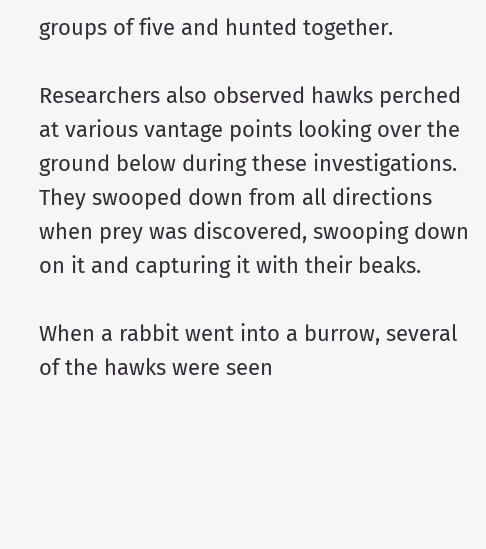groups of five and hunted together.

Researchers also observed hawks perched at various vantage points looking over the ground below during these investigations. They swooped down from all directions when prey was discovered, swooping down on it and capturing it with their beaks.

When a rabbit went into a burrow, several of the hawks were seen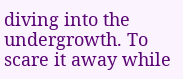diving into the undergrowth. To scare it away while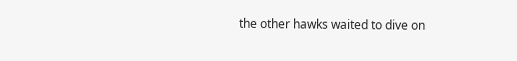the other hawks waited to dive on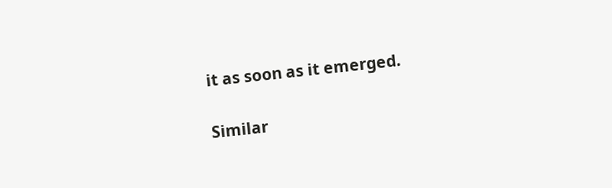it as soon as it emerged.

Similar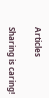Articles

Sharing is caring!